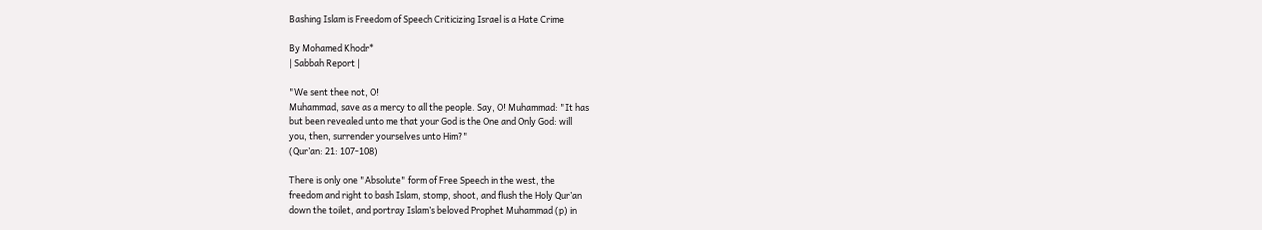Bashing Islam is Freedom of Speech Criticizing Israel is a Hate Crime

By Mohamed Khodr*
| Sabbah Report |

"We sent thee not, O!
Muhammad, save as a mercy to all the people. Say, O! Muhammad: "It has
but been revealed unto me that your God is the One and Only God: will
you, then, surrender yourselves unto Him?"
(Qur’an: 21: 107-108)

There is only one "Absolute" form of Free Speech in the west, the
freedom and right to bash Islam, stomp, shoot, and flush the Holy Qur’an
down the toilet, and portray Islam’s beloved Prophet Muhammad (p) in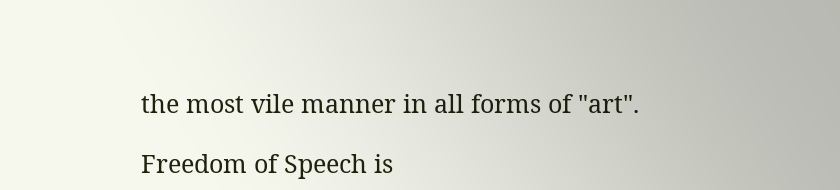the most vile manner in all forms of "art".

Freedom of Speech is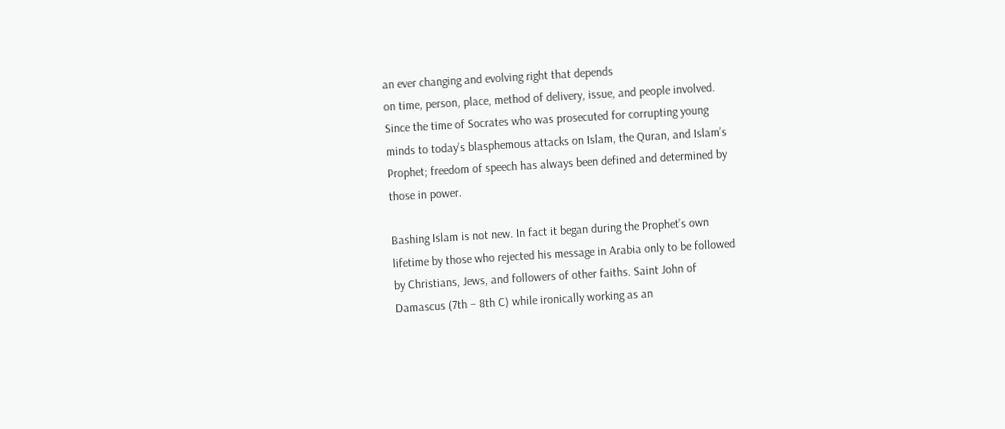an ever changing and evolving right that depends
on time, person, place, method of delivery, issue, and people involved.
Since the time of Socrates who was prosecuted for corrupting young
minds to today’s blasphemous attacks on Islam, the Quran, and Islam’s
Prophet; freedom of speech has always been defined and determined by
those in power.

Bashing Islam is not new. In fact it began during the Prophet’s own
lifetime by those who rejected his message in Arabia only to be followed
by Christians, Jews, and followers of other faiths. Saint John of
Damascus (7th – 8th C) while ironically working as an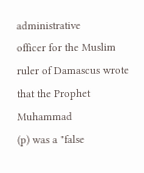administrative
officer for the Muslim ruler of Damascus wrote that the Prophet Muhammad
(p) was a "false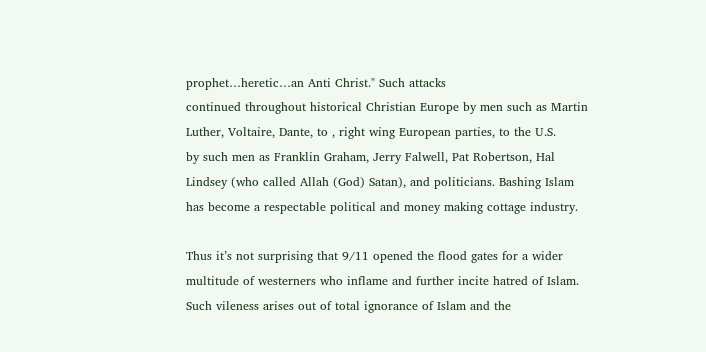prophet…heretic…an Anti Christ." Such attacks
continued throughout historical Christian Europe by men such as Martin
Luther, Voltaire, Dante, to , right wing European parties, to the U.S.
by such men as Franklin Graham, Jerry Falwell, Pat Robertson, Hal
Lindsey (who called Allah (God) Satan), and politicians. Bashing Islam
has become a respectable political and money making cottage industry.

Thus it’s not surprising that 9/11 opened the flood gates for a wider
multitude of westerners who inflame and further incite hatred of Islam.
Such vileness arises out of total ignorance of Islam and the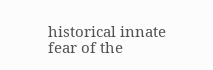historical innate fear of the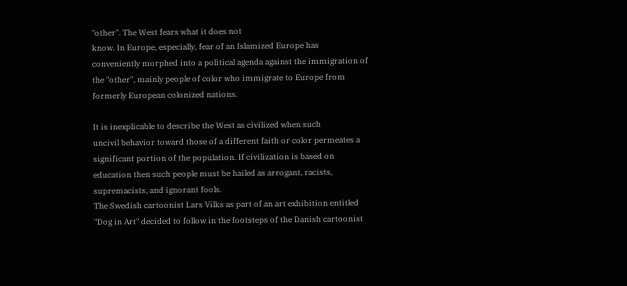"other". The West fears what it does not
know. In Europe, especially, fear of an Islamized Europe has
conveniently morphed into a political agenda against the immigration of
the "other", mainly people of color who immigrate to Europe from
formerly European colonized nations.

It is inexplicable to describe the West as civilized when such
uncivil behavior toward those of a different faith or color permeates a
significant portion of the population. If civilization is based on
education then such people must be hailed as arrogant, racists,
supremacists, and ignorant fools.
The Swedish cartoonist Lars Vilks as part of an art exhibition entitled
"Dog in Art" decided to follow in the footsteps of the Danish cartoonist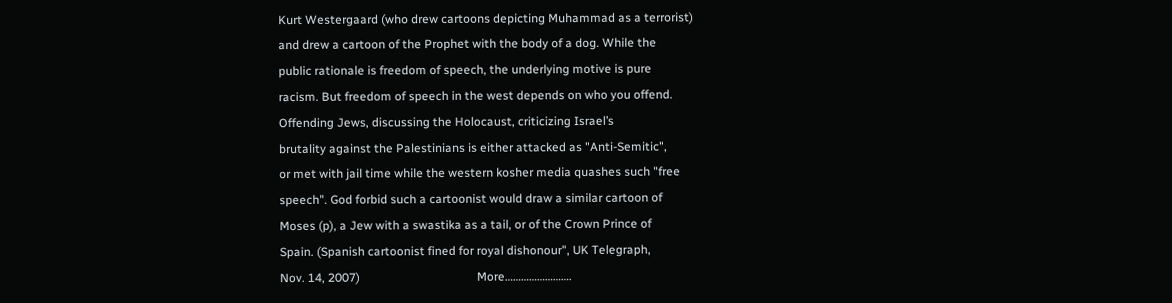Kurt Westergaard (who drew cartoons depicting Muhammad as a terrorist)
and drew a cartoon of the Prophet with the body of a dog. While the
public rationale is freedom of speech, the underlying motive is pure
racism. But freedom of speech in the west depends on who you offend.
Offending Jews, discussing the Holocaust, criticizing Israel’s
brutality against the Palestinians is either attacked as "Anti-Semitic",
or met with jail time while the western kosher media quashes such "free
speech". God forbid such a cartoonist would draw a similar cartoon of
Moses (p), a Jew with a swastika as a tail, or of the Crown Prince of
Spain. (Spanish cartoonist fined for royal dishonour", UK Telegraph,
Nov. 14, 2007)                                       More…………………….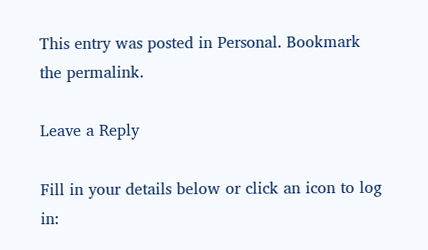This entry was posted in Personal. Bookmark the permalink.

Leave a Reply

Fill in your details below or click an icon to log in: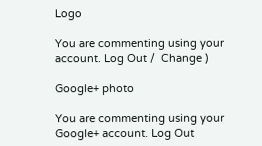Logo

You are commenting using your account. Log Out /  Change )

Google+ photo

You are commenting using your Google+ account. Log Out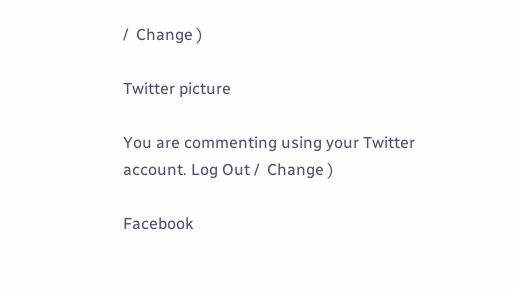/  Change )

Twitter picture

You are commenting using your Twitter account. Log Out /  Change )

Facebook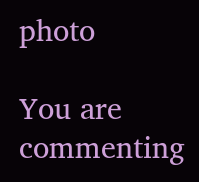photo

You are commenting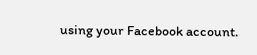using your Facebook account.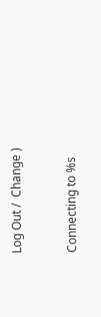Log Out /  Change )


Connecting to %s